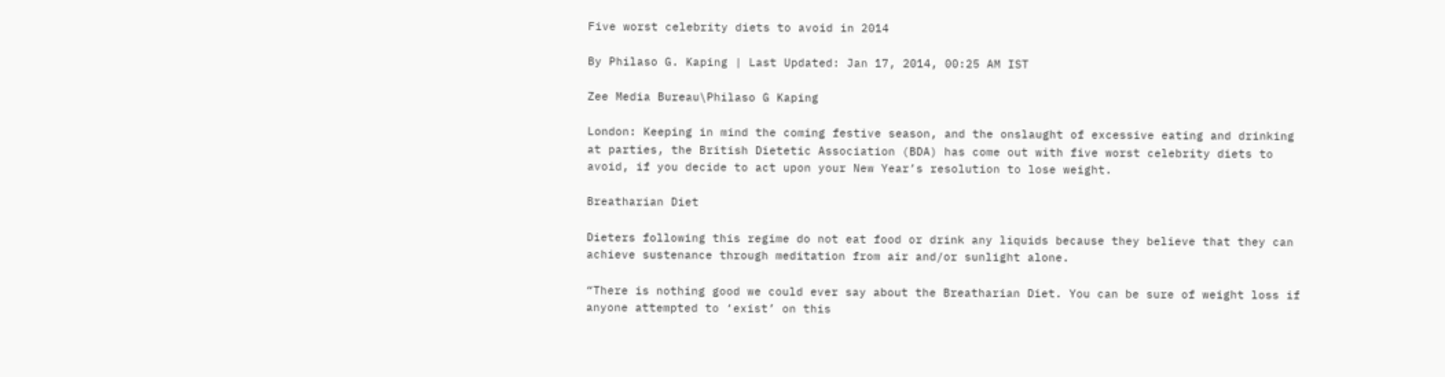Five worst celebrity diets to avoid in 2014

By Philaso G. Kaping | Last Updated: Jan 17, 2014, 00:25 AM IST

Zee Media Bureau\Philaso G Kaping

London: Keeping in mind the coming festive season, and the onslaught of excessive eating and drinking at parties, the British Dietetic Association (BDA) has come out with five worst celebrity diets to avoid, if you decide to act upon your New Year’s resolution to lose weight.

Breatharian Diet

Dieters following this regime do not eat food or drink any liquids because they believe that they can achieve sustenance through meditation from air and/or sunlight alone.

“There is nothing good we could ever say about the Breatharian Diet. You can be sure of weight loss if anyone attempted to ‘exist’ on this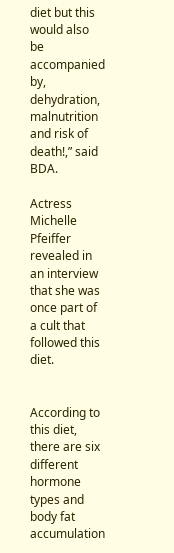diet but this would also be accompanied by, dehydration, malnutrition and risk of death!,” said BDA.

Actress Michelle Pfeiffer revealed in an interview that she was once part of a cult that followed this diet.


According to this diet, there are six different hormone types and body fat accumulation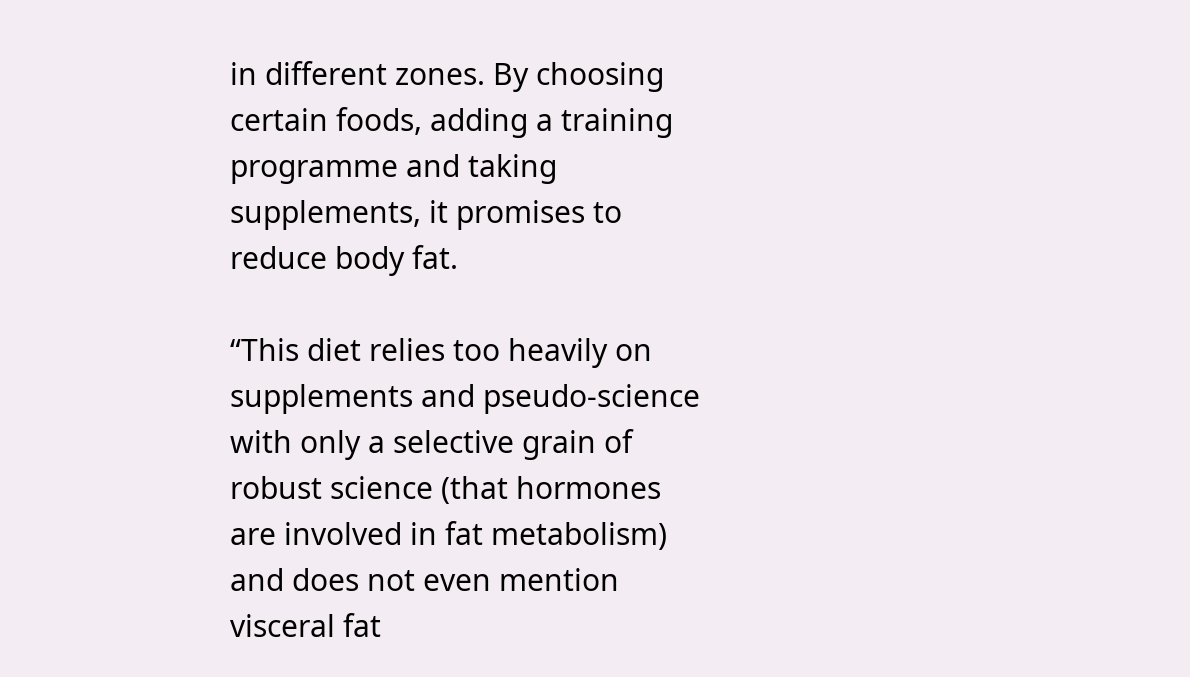in different zones. By choosing certain foods, adding a training programme and taking supplements, it promises to reduce body fat.

“This diet relies too heavily on supplements and pseudo-science with only a selective grain of robust science (that hormones are involved in fat metabolism) and does not even mention visceral fat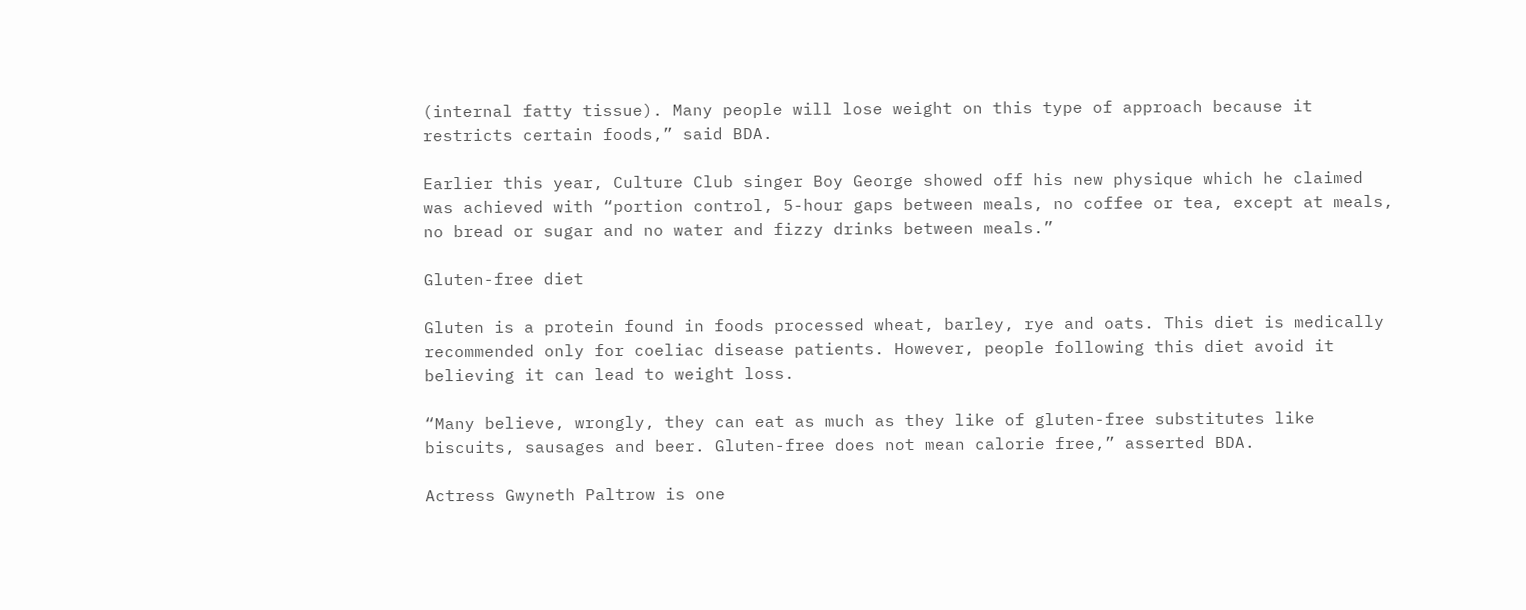(internal fatty tissue). Many people will lose weight on this type of approach because it restricts certain foods,” said BDA.

Earlier this year, Culture Club singer Boy George showed off his new physique which he claimed was achieved with “portion control, 5-hour gaps between meals, no coffee or tea, except at meals, no bread or sugar and no water and fizzy drinks between meals.”

Gluten-free diet

Gluten is a protein found in foods processed wheat, barley, rye and oats. This diet is medically recommended only for coeliac disease patients. However, people following this diet avoid it believing it can lead to weight loss.

“Many believe, wrongly, they can eat as much as they like of gluten-free substitutes like biscuits, sausages and beer. Gluten-free does not mean calorie free,” asserted BDA.

Actress Gwyneth Paltrow is one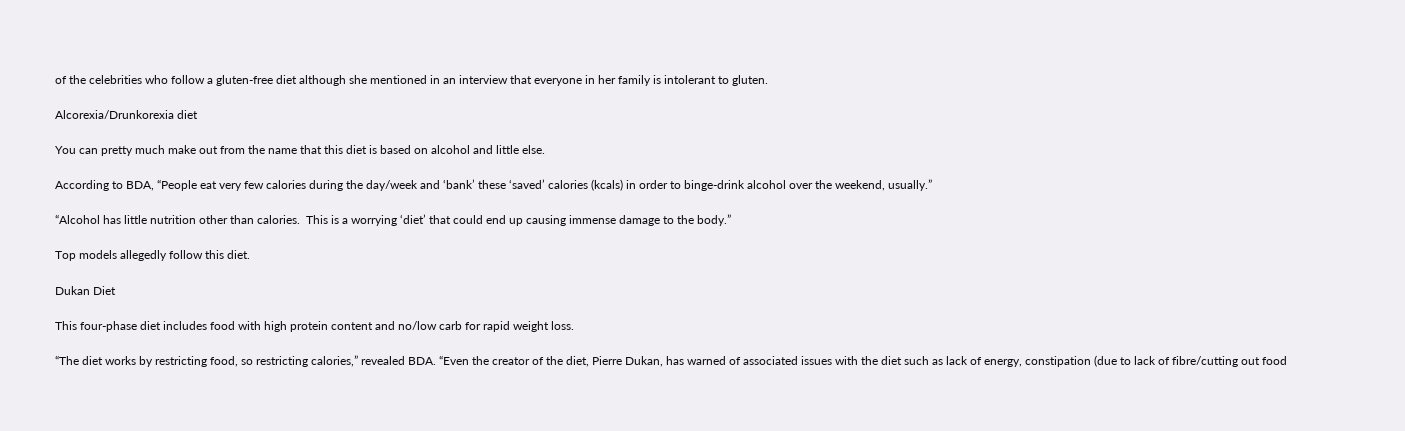of the celebrities who follow a gluten-free diet although she mentioned in an interview that everyone in her family is intolerant to gluten.

Alcorexia/Drunkorexia diet

You can pretty much make out from the name that this diet is based on alcohol and little else.

According to BDA, “People eat very few calories during the day/week and ‘bank’ these ‘saved’ calories (kcals) in order to binge-drink alcohol over the weekend, usually.”

“Alcohol has little nutrition other than calories.  This is a worrying ‘diet’ that could end up causing immense damage to the body.”

Top models allegedly follow this diet.

Dukan Diet

This four-phase diet includes food with high protein content and no/low carb for rapid weight loss.

“The diet works by restricting food, so restricting calories,” revealed BDA. “Even the creator of the diet, Pierre Dukan, has warned of associated issues with the diet such as lack of energy, constipation (due to lack of fibre/cutting out food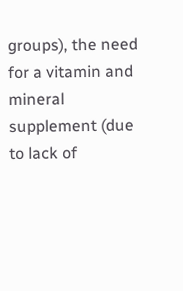groups), the need for a vitamin and mineral supplement (due to lack of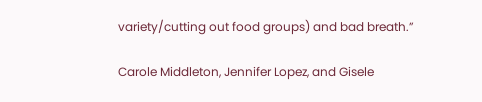variety/cutting out food groups) and bad breath.”

Carole Middleton, Jennifer Lopez, and Gisele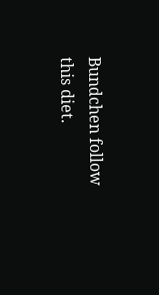Bundchen follow this diet.